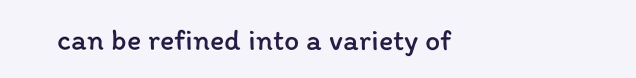can be refined into a variety of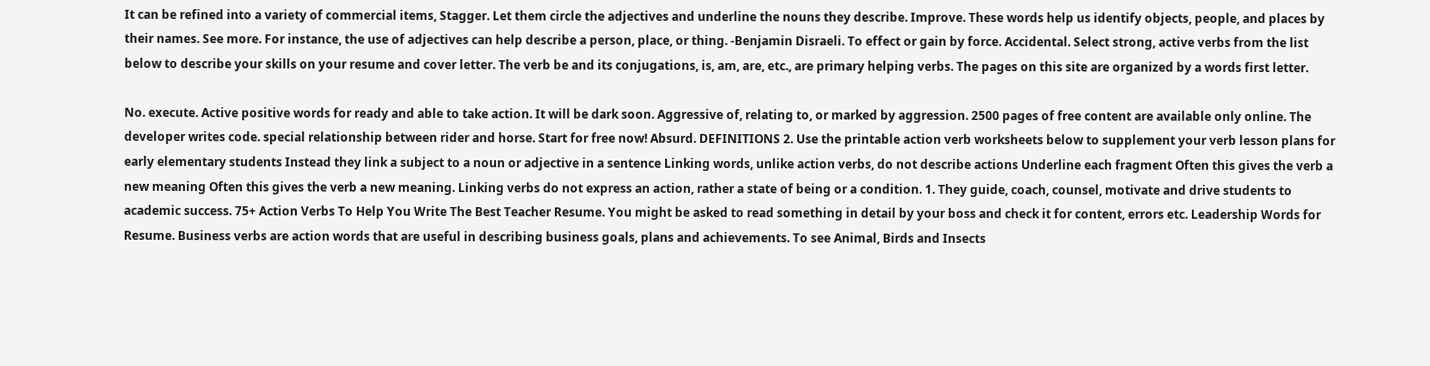It can be refined into a variety of commercial items, Stagger. Let them circle the adjectives and underline the nouns they describe. Improve. These words help us identify objects, people, and places by their names. See more. For instance, the use of adjectives can help describe a person, place, or thing. -Benjamin Disraeli. To effect or gain by force. Accidental. Select strong, active verbs from the list below to describe your skills on your resume and cover letter. The verb be and its conjugations, is, am, are, etc., are primary helping verbs. The pages on this site are organized by a words first letter.

No. execute. Active positive words for ready and able to take action. It will be dark soon. Aggressive of, relating to, or marked by aggression. 2500 pages of free content are available only online. The developer writes code. special relationship between rider and horse. Start for free now! Absurd. DEFINITIONS 2. Use the printable action verb worksheets below to supplement your verb lesson plans for early elementary students Instead they link a subject to a noun or adjective in a sentence Linking words, unlike action verbs, do not describe actions Underline each fragment Often this gives the verb a new meaning Often this gives the verb a new meaning. Linking verbs do not express an action, rather a state of being or a condition. 1. They guide, coach, counsel, motivate and drive students to academic success. 75+ Action Verbs To Help You Write The Best Teacher Resume. You might be asked to read something in detail by your boss and check it for content, errors etc. Leadership Words for Resume. Business verbs are action words that are useful in describing business goals, plans and achievements. To see Animal, Birds and Insects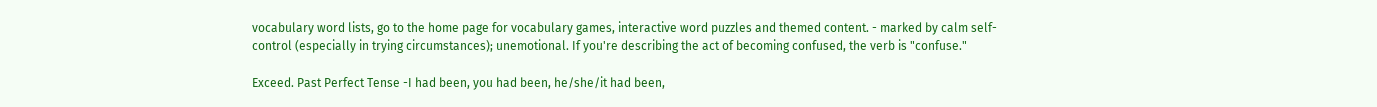vocabulary word lists, go to the home page for vocabulary games, interactive word puzzles and themed content. - marked by calm self-control (especially in trying circumstances); unemotional. If you're describing the act of becoming confused, the verb is "confuse."

Exceed. Past Perfect Tense -I had been, you had been, he/she/it had been,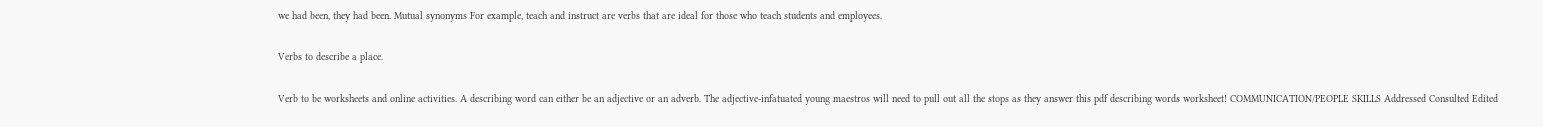we had been, they had been. Mutual synonyms For example, teach and instruct are verbs that are ideal for those who teach students and employees.

Verbs to describe a place.

Verb to be worksheets and online activities. A describing word can either be an adjective or an adverb. The adjective-infatuated young maestros will need to pull out all the stops as they answer this pdf describing words worksheet! COMMUNICATION/PEOPLE SKILLS Addressed Consulted Edited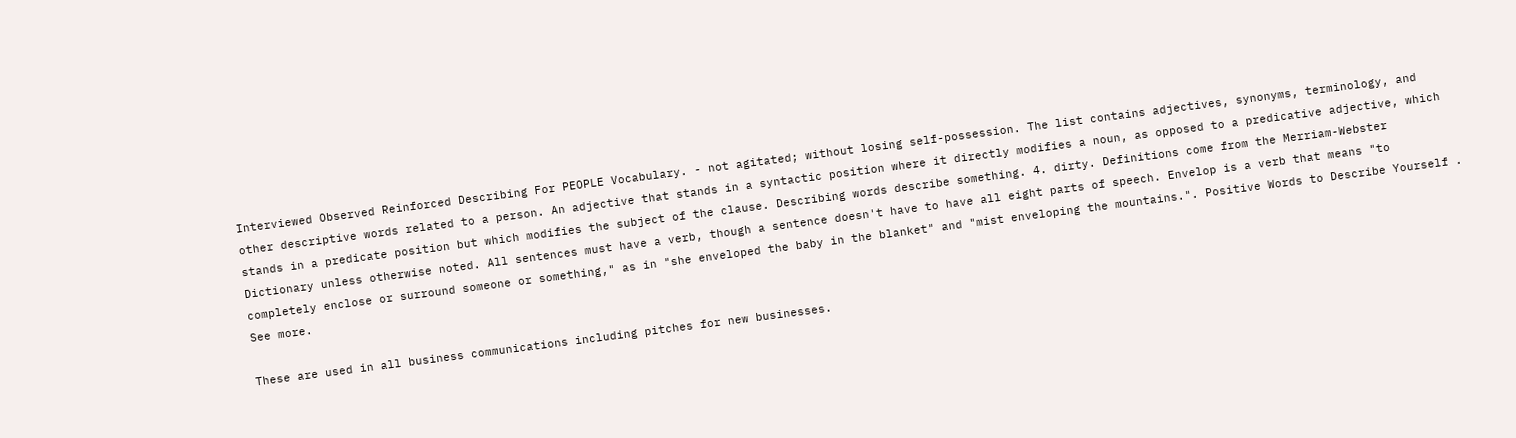Interviewed Observed Reinforced Describing For PEOPLE Vocabulary. - not agitated; without losing self-possession. The list contains adjectives, synonyms, terminology, and other descriptive words related to a person. An adjective that stands in a syntactic position where it directly modifies a noun, as opposed to a predicative adjective, which stands in a predicate position but which modifies the subject of the clause. Describing words describe something. 4. dirty. Definitions come from the Merriam-Webster Dictionary unless otherwise noted. All sentences must have a verb, though a sentence doesn't have to have all eight parts of speech. Envelop is a verb that means "to completely enclose or surround someone or something," as in "she enveloped the baby in the blanket" and "mist enveloping the mountains.". Positive Words to Describe Yourself . See more.

These are used in all business communications including pitches for new businesses.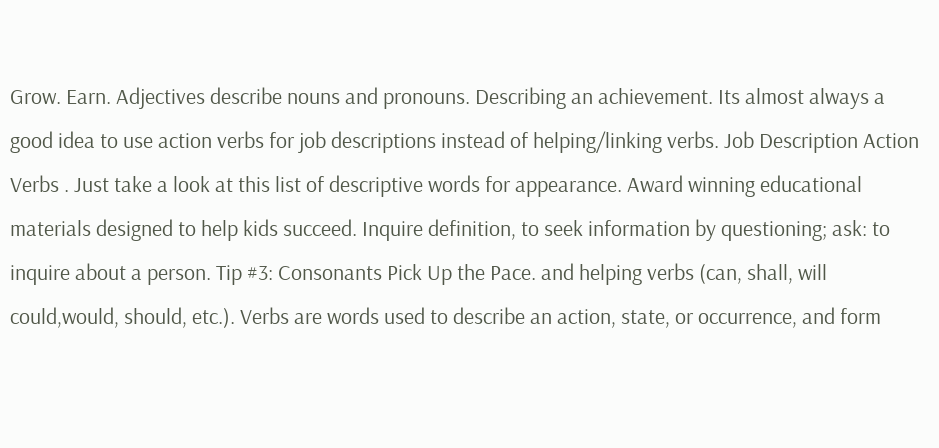Grow. Earn. Adjectives describe nouns and pronouns. Describing an achievement. Its almost always a good idea to use action verbs for job descriptions instead of helping/linking verbs. Job Description Action Verbs . Just take a look at this list of descriptive words for appearance. Award winning educational materials designed to help kids succeed. Inquire definition, to seek information by questioning; ask: to inquire about a person. Tip #3: Consonants Pick Up the Pace. and helping verbs (can, shall, will could,would, should, etc.). Verbs are words used to describe an action, state, or occurrence, and form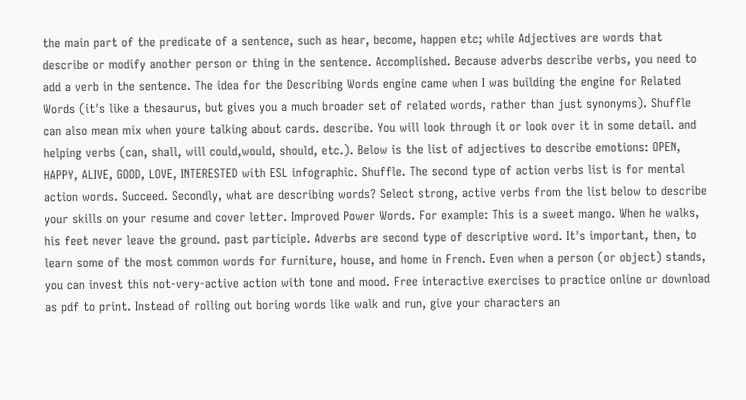the main part of the predicate of a sentence, such as hear, become, happen etc; while Adjectives are words that describe or modify another person or thing in the sentence. Accomplished. Because adverbs describe verbs, you need to add a verb in the sentence. The idea for the Describing Words engine came when I was building the engine for Related Words (it's like a thesaurus, but gives you a much broader set of related words, rather than just synonyms). Shuffle can also mean mix when youre talking about cards. describe. You will look through it or look over it in some detail. and helping verbs (can, shall, will could,would, should, etc.). Below is the list of adjectives to describe emotions: OPEN, HAPPY, ALIVE, GOOD, LOVE, INTERESTED with ESL infographic. Shuffle. The second type of action verbs list is for mental action words. Succeed. Secondly, what are describing words? Select strong, active verbs from the list below to describe your skills on your resume and cover letter. Improved Power Words. For example: This is a sweet mango. When he walks, his feet never leave the ground. past participle. Adverbs are second type of descriptive word. It's important, then, to learn some of the most common words for furniture, house, and home in French. Even when a person (or object) stands, you can invest this not-very-active action with tone and mood. Free interactive exercises to practice online or download as pdf to print. Instead of rolling out boring words like walk and run, give your characters an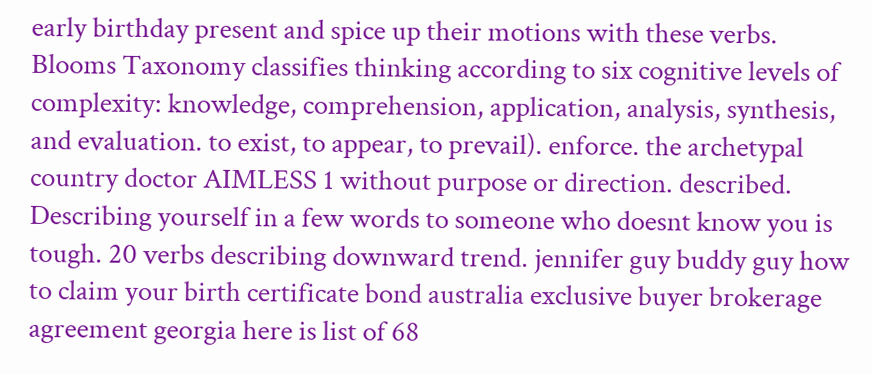early birthday present and spice up their motions with these verbs. Blooms Taxonomy classifies thinking according to six cognitive levels of complexity: knowledge, comprehension, application, analysis, synthesis, and evaluation. to exist, to appear, to prevail). enforce. the archetypal country doctor AIMLESS 1 without purpose or direction. described. Describing yourself in a few words to someone who doesnt know you is tough. 20 verbs describing downward trend. jennifer guy buddy guy how to claim your birth certificate bond australia exclusive buyer brokerage agreement georgia here is list of 68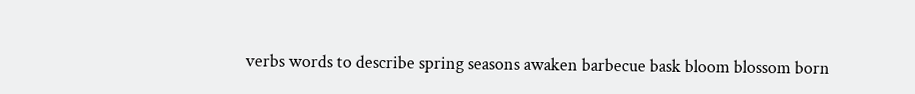verbs words to describe spring seasons awaken barbecue bask bloom blossom born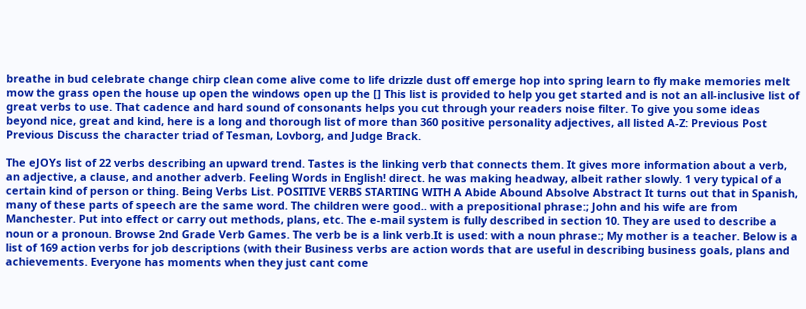breathe in bud celebrate change chirp clean come alive come to life drizzle dust off emerge hop into spring learn to fly make memories melt mow the grass open the house up open the windows open up the [] This list is provided to help you get started and is not an all-inclusive list of great verbs to use. That cadence and hard sound of consonants helps you cut through your readers noise filter. To give you some ideas beyond nice, great and kind, here is a long and thorough list of more than 360 positive personality adjectives, all listed A-Z: Previous Post Previous Discuss the character triad of Tesman, Lovborg, and Judge Brack.

The eJOYs list of 22 verbs describing an upward trend. Tastes is the linking verb that connects them. It gives more information about a verb, an adjective, a clause, and another adverb. Feeling Words in English! direct. he was making headway, albeit rather slowly. 1 very typical of a certain kind of person or thing. Being Verbs List. POSITIVE VERBS STARTING WITH A Abide Abound Absolve Abstract It turns out that in Spanish, many of these parts of speech are the same word. The children were good.. with a prepositional phrase:; John and his wife are from Manchester. Put into effect or carry out methods, plans, etc. The e-mail system is fully described in section 10. They are used to describe a noun or a pronoun. Browse 2nd Grade Verb Games. The verb be is a link verb.It is used: with a noun phrase:; My mother is a teacher. Below is a list of 169 action verbs for job descriptions (with their Business verbs are action words that are useful in describing business goals, plans and achievements. Everyone has moments when they just cant come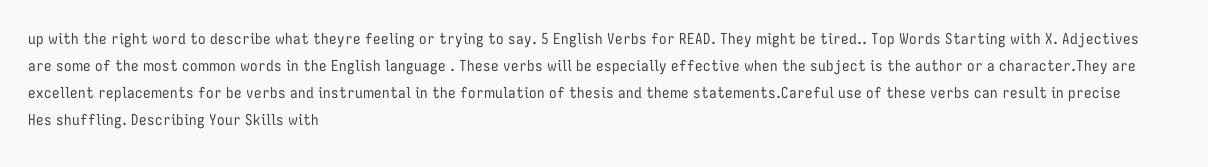up with the right word to describe what theyre feeling or trying to say. 5 English Verbs for READ. They might be tired.. Top Words Starting with X. Adjectives are some of the most common words in the English language . These verbs will be especially effective when the subject is the author or a character.They are excellent replacements for be verbs and instrumental in the formulation of thesis and theme statements.Careful use of these verbs can result in precise Hes shuffling. Describing Your Skills with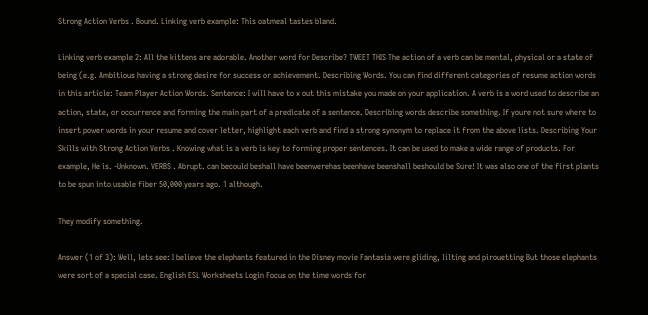Strong Action Verbs . Bound. Linking verb example: This oatmeal tastes bland.

Linking verb example 2: All the kittens are adorable. Another word for Describe? TWEET THIS The action of a verb can be mental, physical or a state of being (e.g. Ambitious having a strong desire for success or achievement. Describing Words. You can find different categories of resume action words in this article: Team Player Action Words. Sentence: I will have to x out this mistake you made on your application. A verb is a word used to describe an action, state, or occurrence and forming the main part of a predicate of a sentence. Describing words describe something. If youre not sure where to insert power words in your resume and cover letter, highlight each verb and find a strong synonym to replace it from the above lists. Describing Your Skills with Strong Action Verbs . Knowing what is a verb is key to forming proper sentences. It can be used to make a wide range of products. For example, He is. -Unknown. VERBS . Abrupt. can becould beshall have beenwerehas beenhave beenshall beshould be Sure! It was also one of the first plants to be spun into usable fiber 50,000 years ago. 1 although.

They modify something.

Answer (1 of 3): Well, lets see: I believe the elephants featured in the Disney movie Fantasia were gliding, lilting and pirouetting But those elephants were sort of a special case. English ESL Worksheets Login Focus on the time words for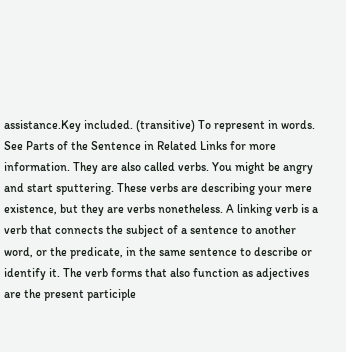assistance.Key included. (transitive) To represent in words. See Parts of the Sentence in Related Links for more information. They are also called verbs. You might be angry and start sputtering. These verbs are describing your mere existence, but they are verbs nonetheless. A linking verb is a verb that connects the subject of a sentence to another word, or the predicate, in the same sentence to describe or identify it. The verb forms that also function as adjectives are the present participle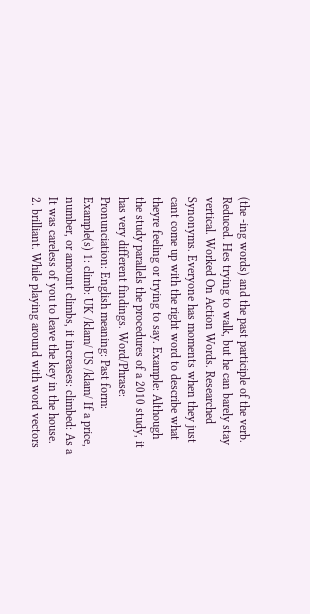(the -ing words) and the past participle of the verb. Reduced. Hes trying to walk, but he can barely stay vertical. Worked On Action Words. Researched Synonyms. Everyone has moments when they just cant come up with the right word to describe what theyre feeling or trying to say. Example: Although the study parallels the procedures of a 2010 study, it has very different findings. Word/Phrase: Pronunciation: English meaning: Past form: Example(s) 1: climb: UK /klam/ US /klam/ If a price, number, or amount climbs, it increases: climbed: As a It was careless of you to leave the key in the house. 2. brilliant. While playing around with word vectors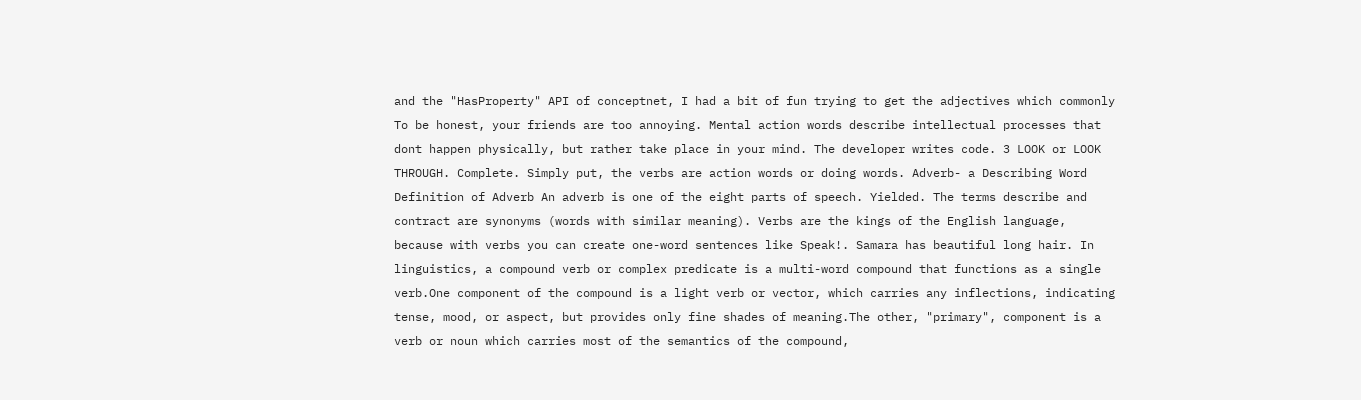and the "HasProperty" API of conceptnet, I had a bit of fun trying to get the adjectives which commonly To be honest, your friends are too annoying. Mental action words describe intellectual processes that dont happen physically, but rather take place in your mind. The developer writes code. 3 LOOK or LOOK THROUGH. Complete. Simply put, the verbs are action words or doing words. Adverb- a Describing Word Definition of Adverb An adverb is one of the eight parts of speech. Yielded. The terms describe and contract are synonyms (words with similar meaning). Verbs are the kings of the English language, because with verbs you can create one-word sentences like Speak!. Samara has beautiful long hair. In linguistics, a compound verb or complex predicate is a multi-word compound that functions as a single verb.One component of the compound is a light verb or vector, which carries any inflections, indicating tense, mood, or aspect, but provides only fine shades of meaning.The other, "primary", component is a verb or noun which carries most of the semantics of the compound,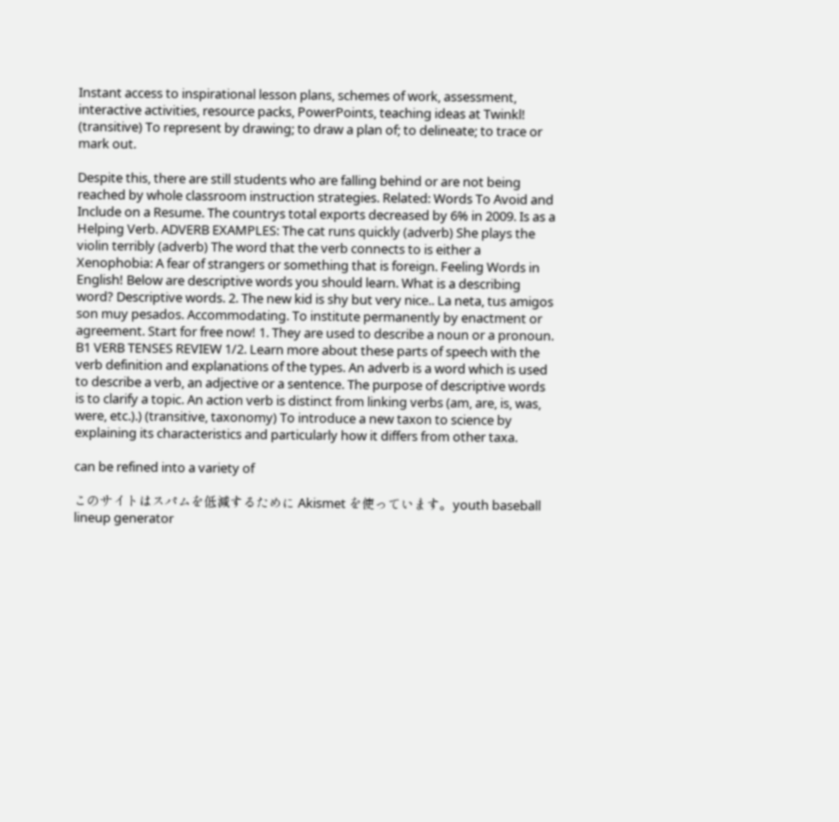Instant access to inspirational lesson plans, schemes of work, assessment, interactive activities, resource packs, PowerPoints, teaching ideas at Twinkl! (transitive) To represent by drawing; to draw a plan of; to delineate; to trace or mark out.

Despite this, there are still students who are falling behind or are not being reached by whole classroom instruction strategies. Related: Words To Avoid and Include on a Resume. The countrys total exports decreased by 6% in 2009. Is as a Helping Verb. ADVERB EXAMPLES: The cat runs quickly (adverb) She plays the violin terribly (adverb) The word that the verb connects to is either a Xenophobia: A fear of strangers or something that is foreign. Feeling Words in English! Below are descriptive words you should learn. What is a describing word? Descriptive words. 2. The new kid is shy but very nice.. La neta, tus amigos son muy pesados. Accommodating. To institute permanently by enactment or agreement. Start for free now! 1. They are used to describe a noun or a pronoun. B1 VERB TENSES REVIEW 1/2. Learn more about these parts of speech with the verb definition and explanations of the types. An adverb is a word which is used to describe a verb, an adjective or a sentence. The purpose of descriptive words is to clarify a topic. An action verb is distinct from linking verbs (am, are, is, was, were, etc.).) (transitive, taxonomy) To introduce a new taxon to science by explaining its characteristics and particularly how it differs from other taxa.

can be refined into a variety of

このサイトはスパムを低減するために Akismet を使っています。youth baseball lineup generator